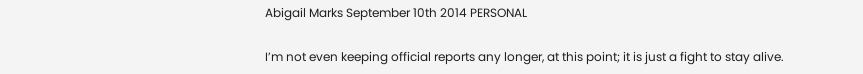Abigail Marks September 10th 2014 PERSONAL

I’m not even keeping official reports any longer, at this point; it is just a fight to stay alive.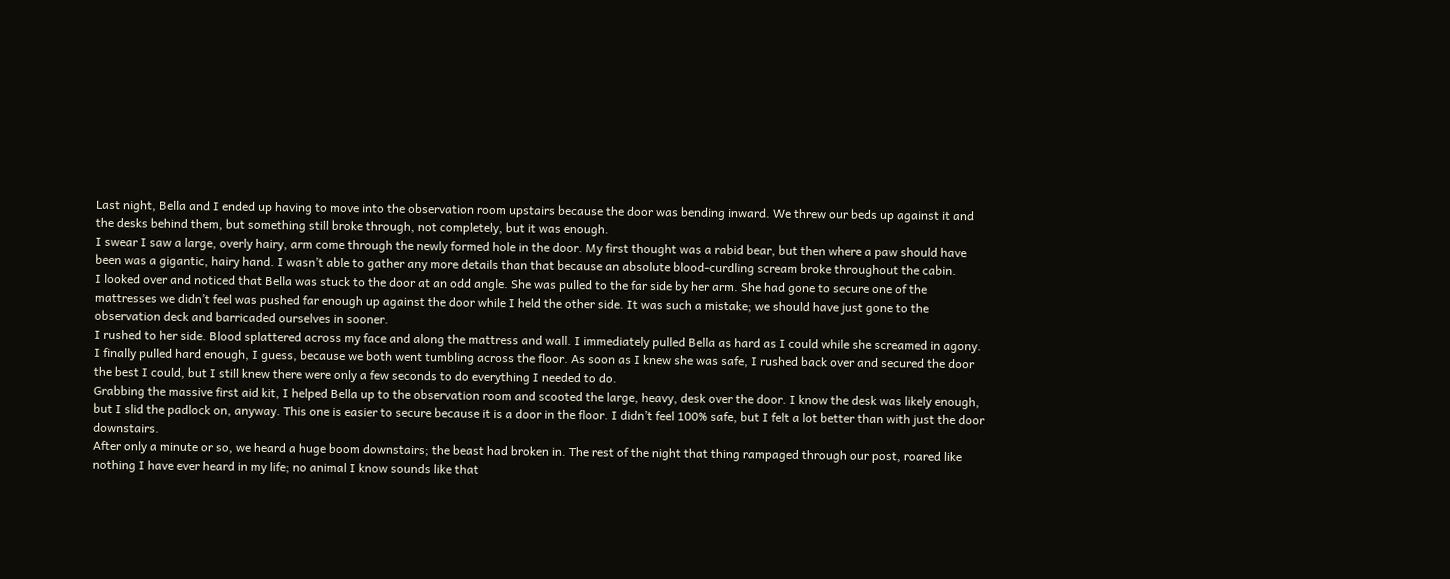Last night, Bella and I ended up having to move into the observation room upstairs because the door was bending inward. We threw our beds up against it and the desks behind them, but something still broke through, not completely, but it was enough.
I swear I saw a large, overly hairy, arm come through the newly formed hole in the door. My first thought was a rabid bear, but then where a paw should have been was a gigantic, hairy hand. I wasn’t able to gather any more details than that because an absolute blood-curdling scream broke throughout the cabin.
I looked over and noticed that Bella was stuck to the door at an odd angle. She was pulled to the far side by her arm. She had gone to secure one of the mattresses we didn’t feel was pushed far enough up against the door while I held the other side. It was such a mistake; we should have just gone to the observation deck and barricaded ourselves in sooner.
I rushed to her side. Blood splattered across my face and along the mattress and wall. I immediately pulled Bella as hard as I could while she screamed in agony. I finally pulled hard enough, I guess, because we both went tumbling across the floor. As soon as I knew she was safe, I rushed back over and secured the door the best I could, but I still knew there were only a few seconds to do everything I needed to do.
Grabbing the massive first aid kit, I helped Bella up to the observation room and scooted the large, heavy, desk over the door. I know the desk was likely enough, but I slid the padlock on, anyway. This one is easier to secure because it is a door in the floor. I didn’t feel 100% safe, but I felt a lot better than with just the door downstairs.
After only a minute or so, we heard a huge boom downstairs; the beast had broken in. The rest of the night that thing rampaged through our post, roared like nothing I have ever heard in my life; no animal I know sounds like that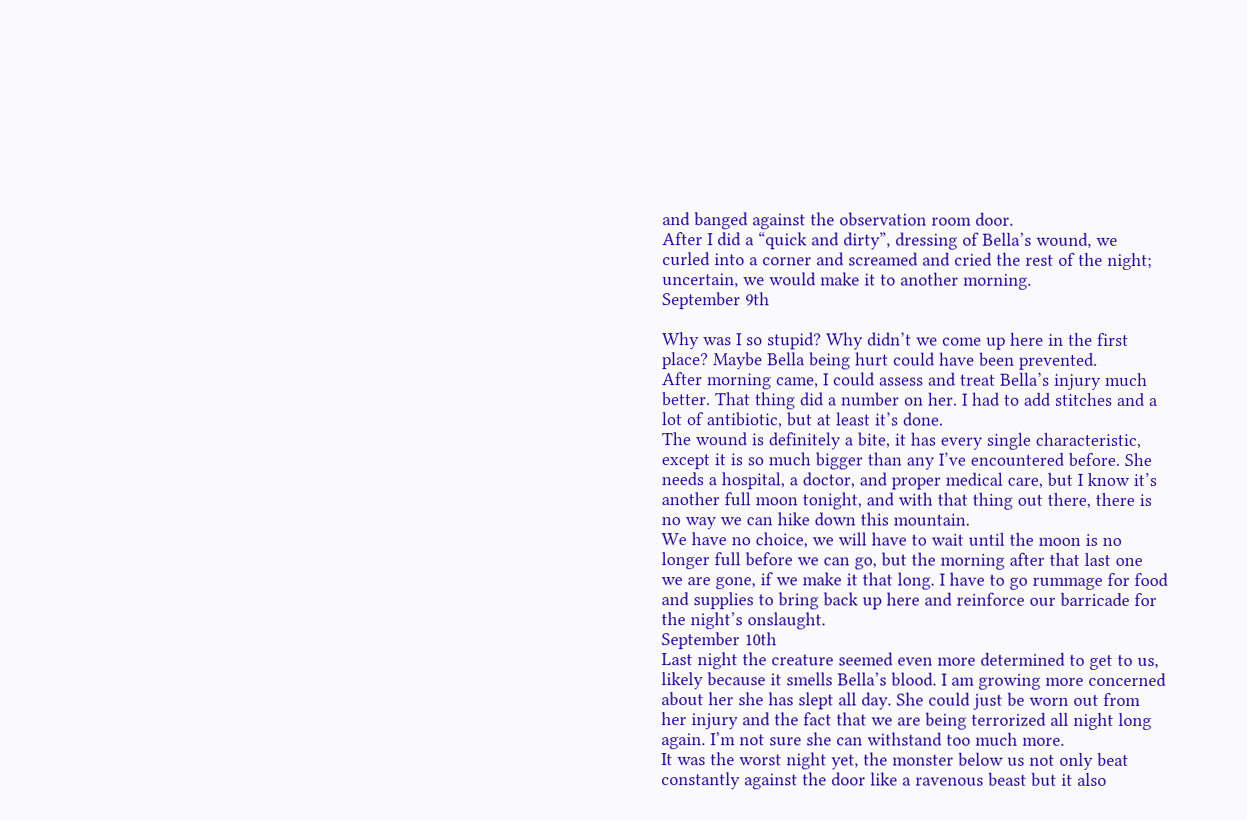and banged against the observation room door.
After I did a “quick and dirty”, dressing of Bella’s wound, we curled into a corner and screamed and cried the rest of the night; uncertain, we would make it to another morning.
September 9th

Why was I so stupid? Why didn’t we come up here in the first place? Maybe Bella being hurt could have been prevented.
After morning came, I could assess and treat Bella’s injury much better. That thing did a number on her. I had to add stitches and a lot of antibiotic, but at least it’s done.
The wound is definitely a bite, it has every single characteristic, except it is so much bigger than any I’ve encountered before. She needs a hospital, a doctor, and proper medical care, but I know it’s another full moon tonight, and with that thing out there, there is no way we can hike down this mountain.
We have no choice, we will have to wait until the moon is no longer full before we can go, but the morning after that last one we are gone, if we make it that long. I have to go rummage for food and supplies to bring back up here and reinforce our barricade for the night’s onslaught.
September 10th
Last night the creature seemed even more determined to get to us, likely because it smells Bella’s blood. I am growing more concerned about her she has slept all day. She could just be worn out from her injury and the fact that we are being terrorized all night long again. I’m not sure she can withstand too much more.
It was the worst night yet, the monster below us not only beat constantly against the door like a ravenous beast but it also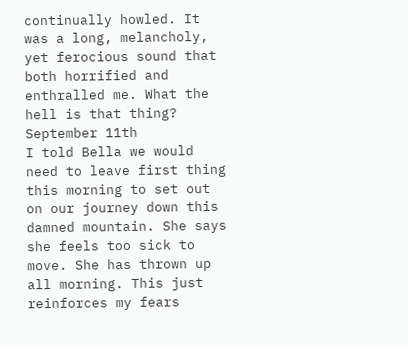continually howled. It was a long, melancholy, yet ferocious sound that both horrified and enthralled me. What the hell is that thing?
September 11th
I told Bella we would need to leave first thing this morning to set out on our journey down this damned mountain. She says she feels too sick to move. She has thrown up all morning. This just reinforces my fears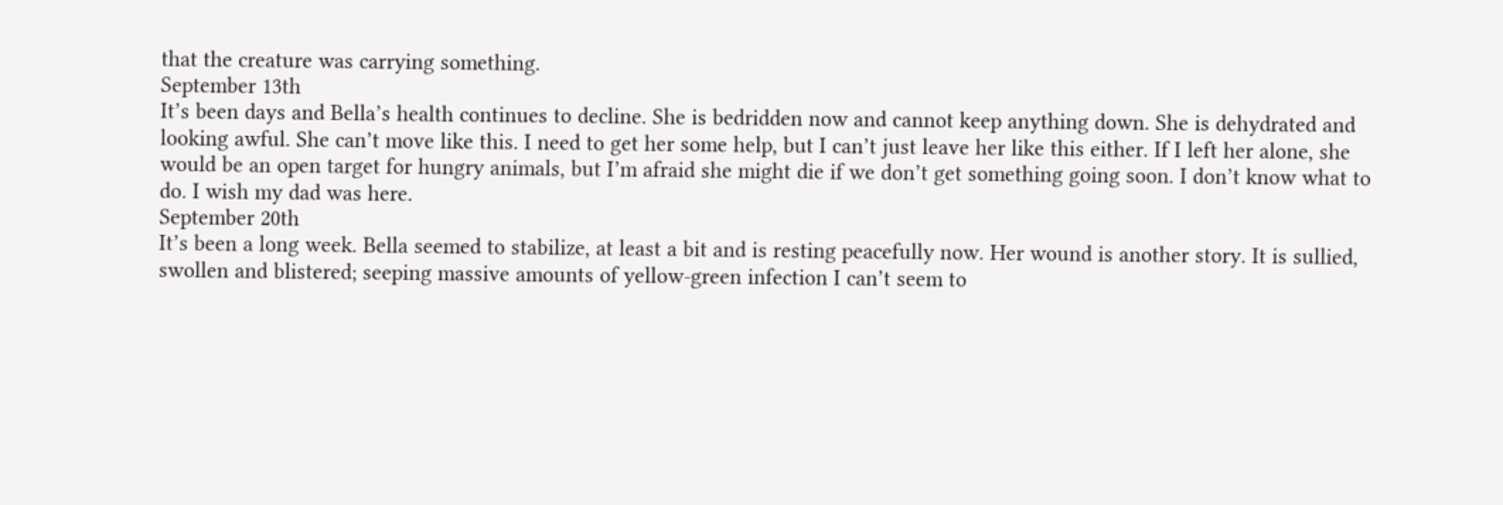that the creature was carrying something.
September 13th
It’s been days and Bella’s health continues to decline. She is bedridden now and cannot keep anything down. She is dehydrated and looking awful. She can’t move like this. I need to get her some help, but I can’t just leave her like this either. If I left her alone, she would be an open target for hungry animals, but I’m afraid she might die if we don’t get something going soon. I don’t know what to do. I wish my dad was here.
September 20th
It’s been a long week. Bella seemed to stabilize, at least a bit and is resting peacefully now. Her wound is another story. It is sullied, swollen and blistered; seeping massive amounts of yellow-green infection I can’t seem to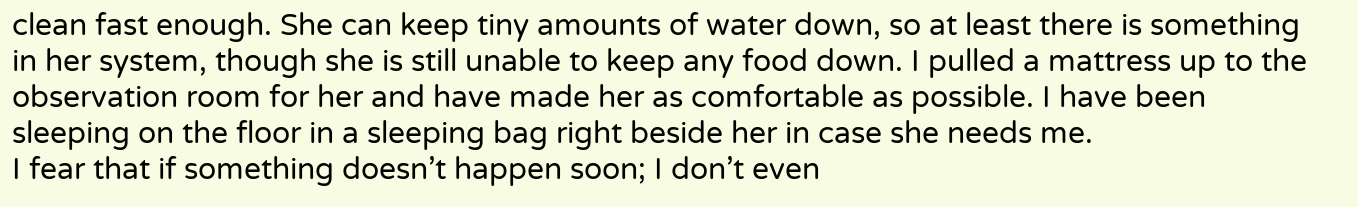clean fast enough. She can keep tiny amounts of water down, so at least there is something in her system, though she is still unable to keep any food down. I pulled a mattress up to the observation room for her and have made her as comfortable as possible. I have been sleeping on the floor in a sleeping bag right beside her in case she needs me.
I fear that if something doesn’t happen soon; I don’t even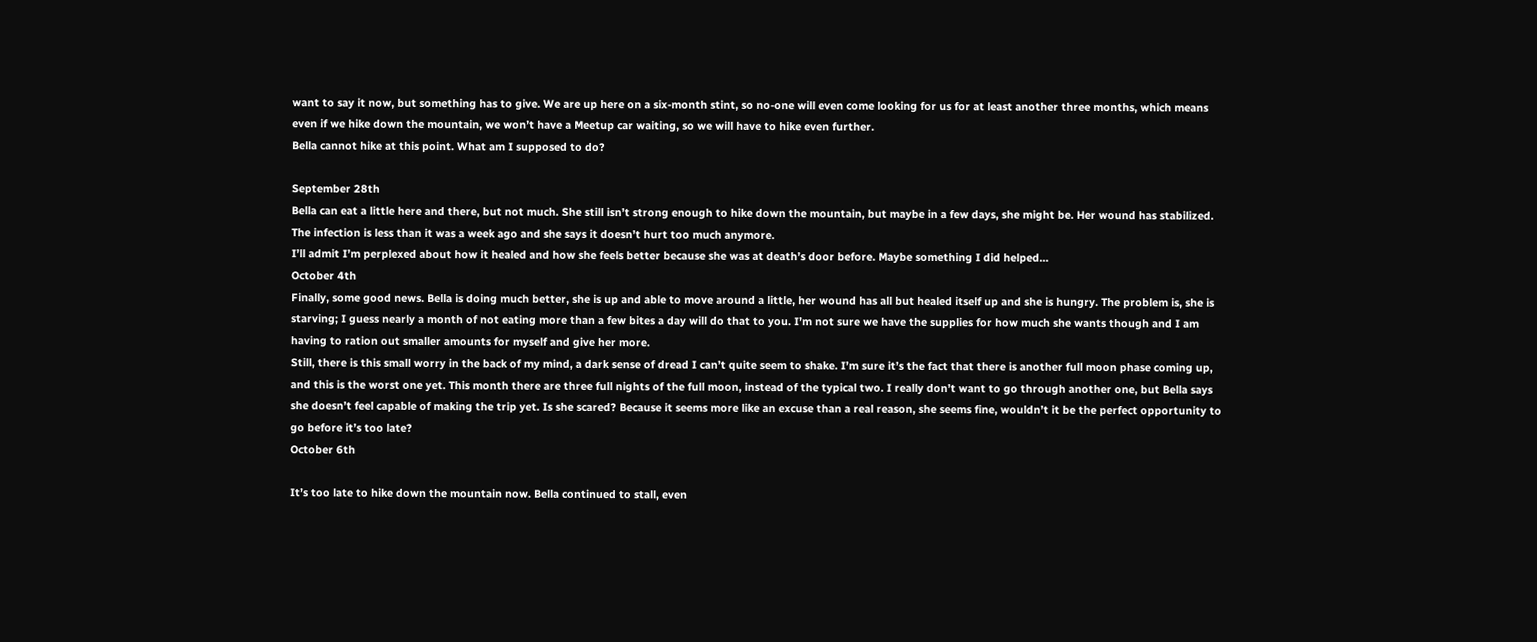want to say it now, but something has to give. We are up here on a six-month stint, so no-one will even come looking for us for at least another three months, which means even if we hike down the mountain, we won’t have a Meetup car waiting, so we will have to hike even further.
Bella cannot hike at this point. What am I supposed to do?

September 28th
Bella can eat a little here and there, but not much. She still isn’t strong enough to hike down the mountain, but maybe in a few days, she might be. Her wound has stabilized. The infection is less than it was a week ago and she says it doesn’t hurt too much anymore.
I’ll admit I’m perplexed about how it healed and how she feels better because she was at death’s door before. Maybe something I did helped…
October 4th
Finally, some good news. Bella is doing much better, she is up and able to move around a little, her wound has all but healed itself up and she is hungry. The problem is, she is starving; I guess nearly a month of not eating more than a few bites a day will do that to you. I’m not sure we have the supplies for how much she wants though and I am having to ration out smaller amounts for myself and give her more.
Still, there is this small worry in the back of my mind, a dark sense of dread I can’t quite seem to shake. I’m sure it’s the fact that there is another full moon phase coming up, and this is the worst one yet. This month there are three full nights of the full moon, instead of the typical two. I really don’t want to go through another one, but Bella says she doesn’t feel capable of making the trip yet. Is she scared? Because it seems more like an excuse than a real reason, she seems fine, wouldn’t it be the perfect opportunity to go before it’s too late?
October 6th

It’s too late to hike down the mountain now. Bella continued to stall, even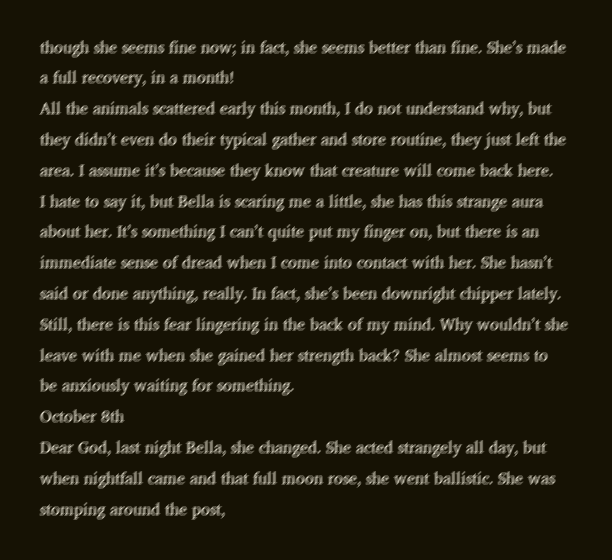though she seems fine now; in fact, she seems better than fine. She’s made a full recovery, in a month!
All the animals scattered early this month, I do not understand why, but they didn’t even do their typical gather and store routine, they just left the area. I assume it’s because they know that creature will come back here.
I hate to say it, but Bella is scaring me a little, she has this strange aura about her. It’s something I can’t quite put my finger on, but there is an immediate sense of dread when I come into contact with her. She hasn’t said or done anything, really. In fact, she’s been downright chipper lately. Still, there is this fear lingering in the back of my mind. Why wouldn’t she leave with me when she gained her strength back? She almost seems to be anxiously waiting for something.
October 8th
Dear God, last night Bella, she changed. She acted strangely all day, but when nightfall came and that full moon rose, she went ballistic. She was stomping around the post,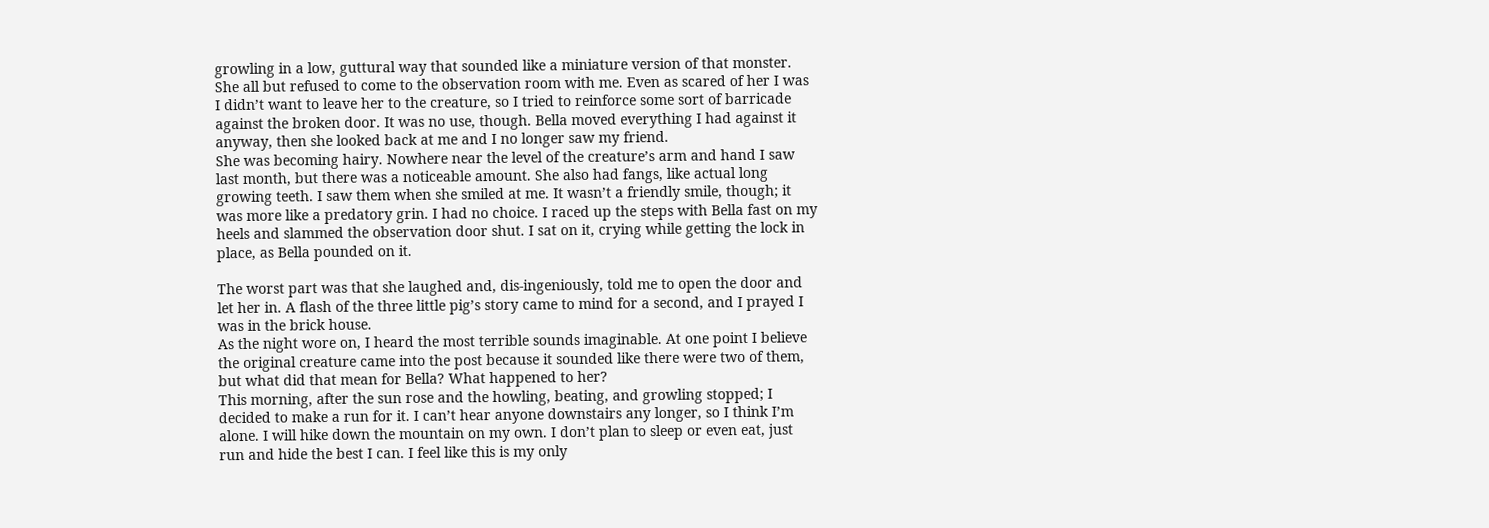growling in a low, guttural way that sounded like a miniature version of that monster.
She all but refused to come to the observation room with me. Even as scared of her I was I didn’t want to leave her to the creature, so I tried to reinforce some sort of barricade against the broken door. It was no use, though. Bella moved everything I had against it anyway, then she looked back at me and I no longer saw my friend.
She was becoming hairy. Nowhere near the level of the creature’s arm and hand I saw last month, but there was a noticeable amount. She also had fangs, like actual long growing teeth. I saw them when she smiled at me. It wasn’t a friendly smile, though; it was more like a predatory grin. I had no choice. I raced up the steps with Bella fast on my heels and slammed the observation door shut. I sat on it, crying while getting the lock in place, as Bella pounded on it.

The worst part was that she laughed and, dis-ingeniously, told me to open the door and let her in. A flash of the three little pig’s story came to mind for a second, and I prayed I was in the brick house.
As the night wore on, I heard the most terrible sounds imaginable. At one point I believe the original creature came into the post because it sounded like there were two of them, but what did that mean for Bella? What happened to her?
This morning, after the sun rose and the howling, beating, and growling stopped; I decided to make a run for it. I can’t hear anyone downstairs any longer, so I think I’m alone. I will hike down the mountain on my own. I don’t plan to sleep or even eat, just run and hide the best I can. I feel like this is my only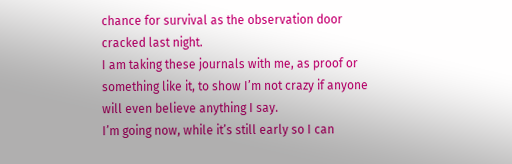chance for survival as the observation door cracked last night.
I am taking these journals with me, as proof or something like it, to show I’m not crazy if anyone will even believe anything I say.
I’m going now, while it’s still early so I can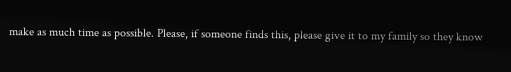make as much time as possible. Please, if someone finds this, please give it to my family so they know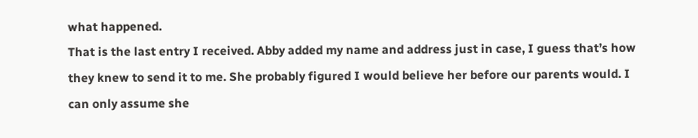what happened.
That is the last entry I received. Abby added my name and address just in case, I guess that’s how they knew to send it to me. She probably figured I would believe her before our parents would. I can only assume she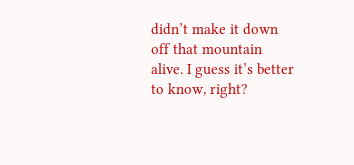didn’t make it down off that mountain alive. I guess it’s better to know, right?